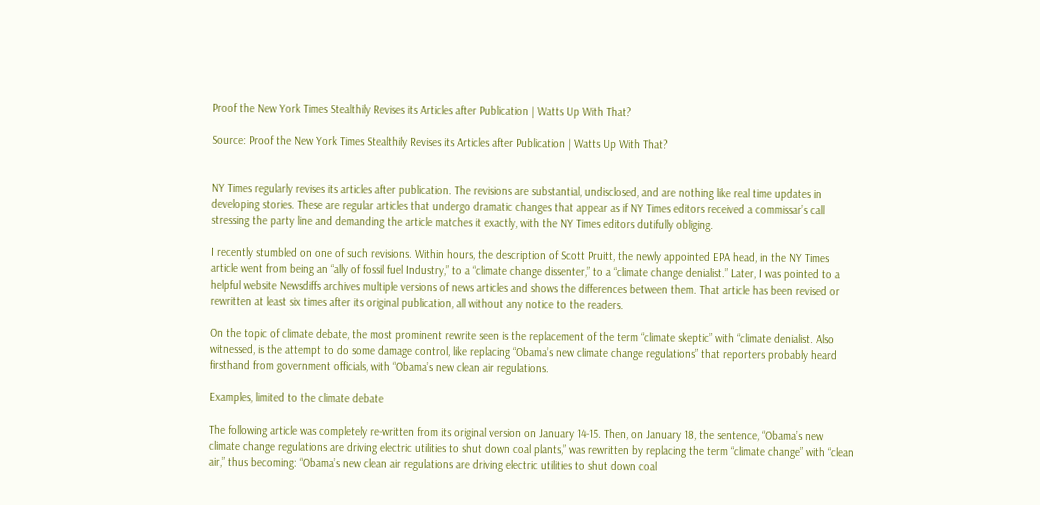Proof the New York Times Stealthily Revises its Articles after Publication | Watts Up With That?

Source: Proof the New York Times Stealthily Revises its Articles after Publication | Watts Up With That?


NY Times regularly revises its articles after publication. The revisions are substantial, undisclosed, and are nothing like real time updates in developing stories. These are regular articles that undergo dramatic changes that appear as if NY Times editors received a commissar’s call stressing the party line and demanding the article matches it exactly, with the NY Times editors dutifully obliging.

I recently stumbled on one of such revisions. Within hours, the description of Scott Pruitt, the newly appointed EPA head, in the NY Times article went from being an “ally of fossil fuel Industry,” to a “climate change dissenter,” to a “climate change denialist.” Later, I was pointed to a helpful website Newsdiffs archives multiple versions of news articles and shows the differences between them. That article has been revised or rewritten at least six times after its original publication, all without any notice to the readers.

On the topic of climate debate, the most prominent rewrite seen is the replacement of the term “climate skeptic” with “climate denialist. Also witnessed, is the attempt to do some damage control, like replacing “Obama’s new climate change regulations” that reporters probably heard firsthand from government officials, with “Obama’s new clean air regulations.

Examples, limited to the climate debate

The following article was completely re-written from its original version on January 14-15. Then, on January 18, the sentence, “Obama’s new climate change regulations are driving electric utilities to shut down coal plants,” was rewritten by replacing the term “climate change” with “clean air,” thus becoming: “Obama’s new clean air regulations are driving electric utilities to shut down coal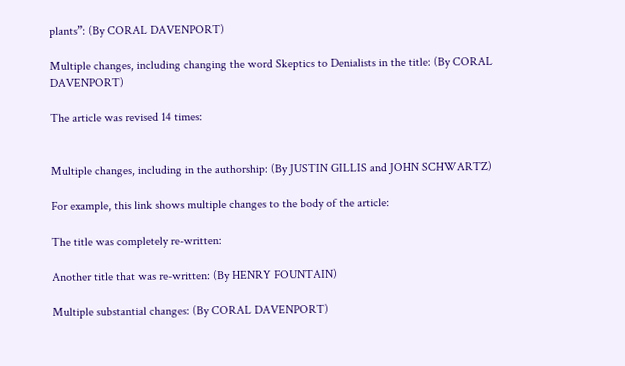plants”: (By CORAL DAVENPORT)

Multiple changes, including changing the word Skeptics to Denialists in the title: (By CORAL DAVENPORT)

The article was revised 14 times:


Multiple changes, including in the authorship: (By JUSTIN GILLIS and JOHN SCHWARTZ)

For example, this link shows multiple changes to the body of the article:

The title was completely re-written:

Another title that was re-written: (By HENRY FOUNTAIN)

Multiple substantial changes: (By CORAL DAVENPORT)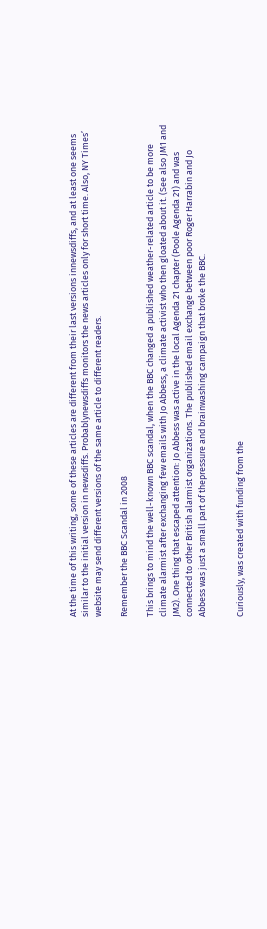At the time of this writing, some of these articles are different from their last versions innewsdiffs, and at least one seems similar to the initial version in newsdiffs. Probablynewsdiffs monitors the news articles only for short time. Also, NY Times’ website may send different versions of the same article to different readers.

Remember the BBC Scandal in 2008

This brings to mind the well-known BBC scandal, when the BBC changed a published weather-related article to be more climate alarmist after exchanging few emails with Jo Abbess, a climate activist who then gloated about it. (See also JM1 and JM2). One thing that escaped attention: Jo Abbess was active in the local Agenda 21 chapter (Poole Agenda 21) and was connected to other British alarmist organizations. The published email exchange between poor Roger Harrabin and Jo Abbess was just a small part of thepressure and brainwashing campaign that broke the BBC.


Curiously, was created with funding from the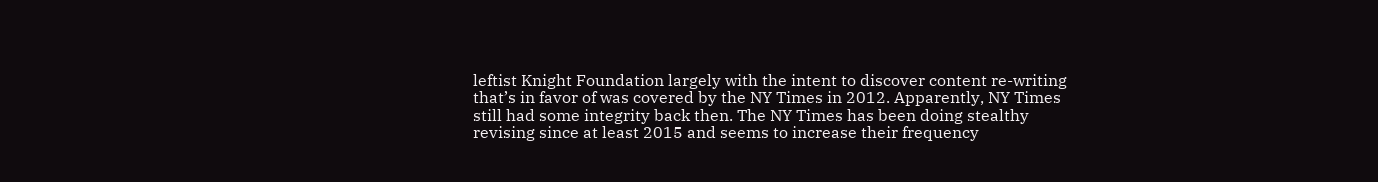leftist Knight Foundation largely with the intent to discover content re-writing that’s in favor of was covered by the NY Times in 2012. Apparently, NY Times still had some integrity back then. The NY Times has been doing stealthy revising since at least 2015 and seems to increase their frequency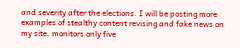and severity after the elections. I will be posting more examples of stealthy content revising and fake news on my site. monitors only five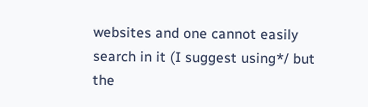websites and one cannot easily search in it (I suggest using*/ but the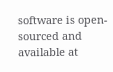software is open-sourced and available at